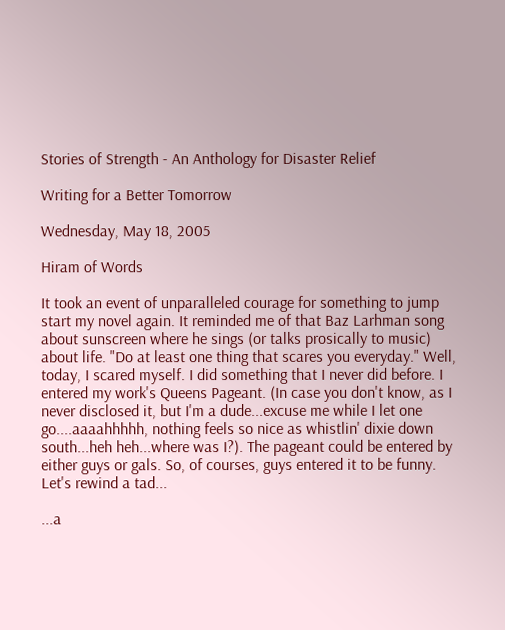Stories of Strength - An Anthology for Disaster Relief

Writing for a Better Tomorrow

Wednesday, May 18, 2005

Hiram of Words

It took an event of unparalleled courage for something to jump start my novel again. It reminded me of that Baz Larhman song about sunscreen where he sings (or talks prosically to music) about life. "Do at least one thing that scares you everyday." Well, today, I scared myself. I did something that I never did before. I entered my work's Queens Pageant. (In case you don't know, as I never disclosed it, but I'm a dude...excuse me while I let one go....aaaahhhhh, nothing feels so nice as whistlin' dixie down south...heh heh...where was I?). The pageant could be entered by either guys or gals. So, of courses, guys entered it to be funny. Let's rewind a tad...

...a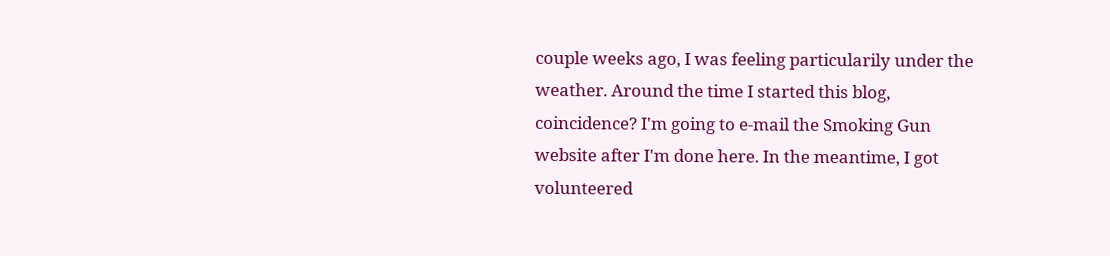couple weeks ago, I was feeling particularily under the weather. Around the time I started this blog, coincidence? I'm going to e-mail the Smoking Gun website after I'm done here. In the meantime, I got volunteered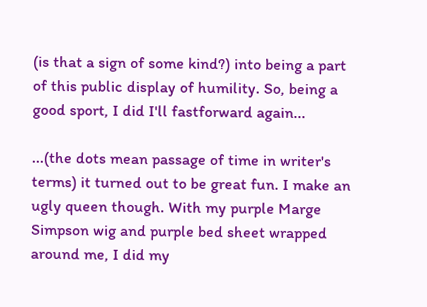(is that a sign of some kind?) into being a part of this public display of humility. So, being a good sport, I did I'll fastforward again...

...(the dots mean passage of time in writer's terms) it turned out to be great fun. I make an ugly queen though. With my purple Marge Simpson wig and purple bed sheet wrapped around me, I did my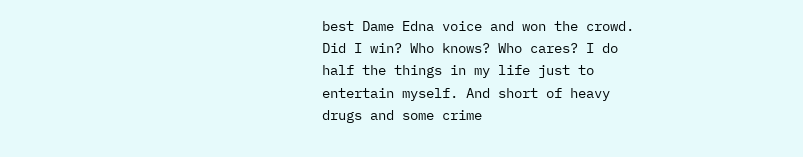best Dame Edna voice and won the crowd. Did I win? Who knows? Who cares? I do half the things in my life just to entertain myself. And short of heavy drugs and some crime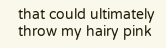that could ultimately throw my hairy pink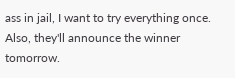ass in jail, I want to try everything once. Also, they'll announce the winner tomorrow.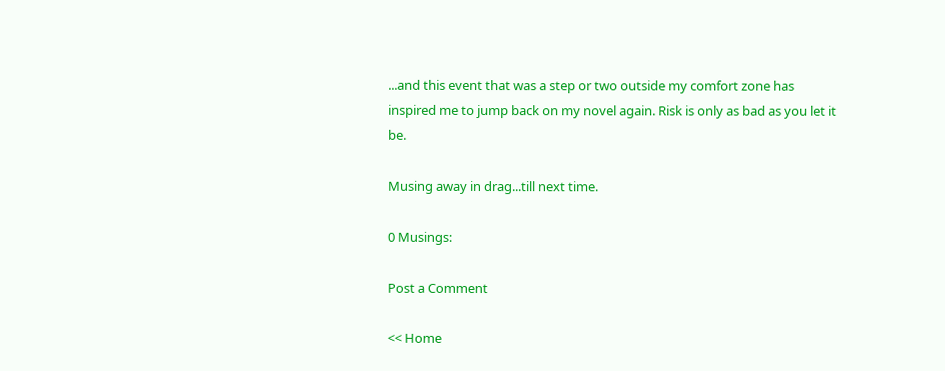...and this event that was a step or two outside my comfort zone has inspired me to jump back on my novel again. Risk is only as bad as you let it be.

Musing away in drag...till next time.

0 Musings:

Post a Comment

<< Home